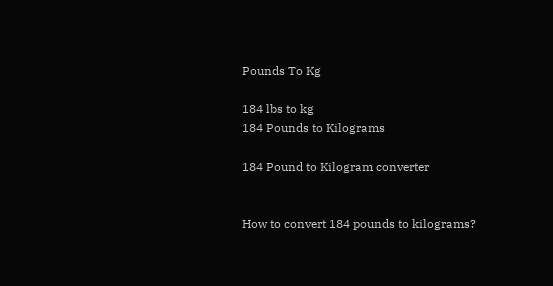Pounds To Kg

184 lbs to kg
184 Pounds to Kilograms

184 Pound to Kilogram converter


How to convert 184 pounds to kilograms?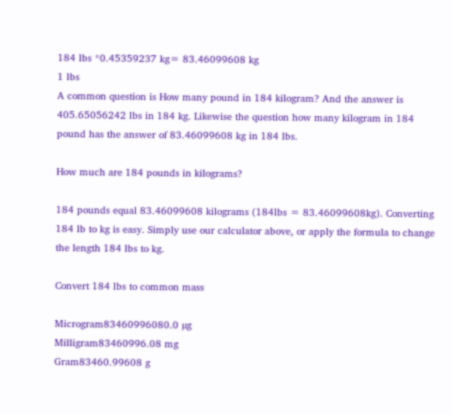184 lbs *0.45359237 kg= 83.46099608 kg
1 lbs
A common question is How many pound in 184 kilogram? And the answer is 405.65056242 lbs in 184 kg. Likewise the question how many kilogram in 184 pound has the answer of 83.46099608 kg in 184 lbs.

How much are 184 pounds in kilograms?

184 pounds equal 83.46099608 kilograms (184lbs = 83.46099608kg). Converting 184 lb to kg is easy. Simply use our calculator above, or apply the formula to change the length 184 lbs to kg.

Convert 184 lbs to common mass

Microgram83460996080.0 µg
Milligram83460996.08 mg
Gram83460.99608 g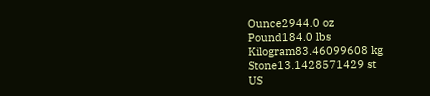Ounce2944.0 oz
Pound184.0 lbs
Kilogram83.46099608 kg
Stone13.1428571429 st
US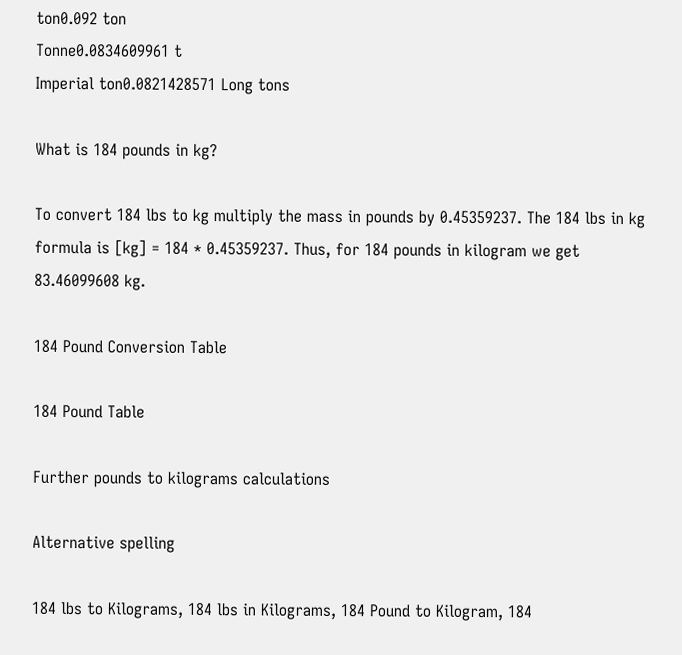ton0.092 ton
Tonne0.0834609961 t
Imperial ton0.0821428571 Long tons

What is 184 pounds in kg?

To convert 184 lbs to kg multiply the mass in pounds by 0.45359237. The 184 lbs in kg formula is [kg] = 184 * 0.45359237. Thus, for 184 pounds in kilogram we get 83.46099608 kg.

184 Pound Conversion Table

184 Pound Table

Further pounds to kilograms calculations

Alternative spelling

184 lbs to Kilograms, 184 lbs in Kilograms, 184 Pound to Kilogram, 184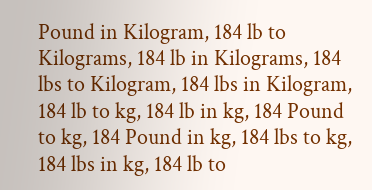Pound in Kilogram, 184 lb to Kilograms, 184 lb in Kilograms, 184 lbs to Kilogram, 184 lbs in Kilogram, 184 lb to kg, 184 lb in kg, 184 Pound to kg, 184 Pound in kg, 184 lbs to kg, 184 lbs in kg, 184 lb to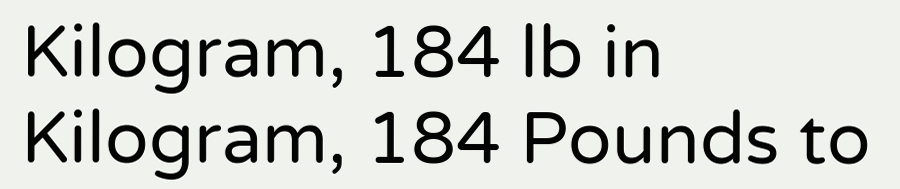Kilogram, 184 lb in Kilogram, 184 Pounds to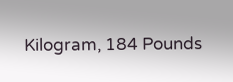Kilogram, 184 Pounds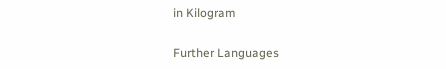in Kilogram

Further Languages